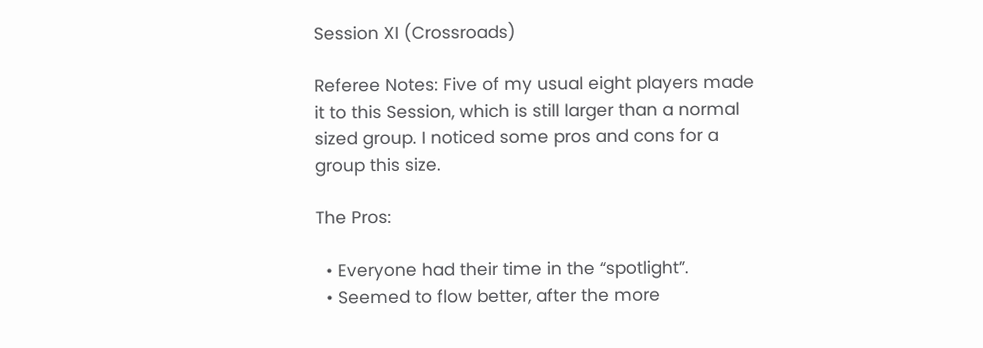Session XI (Crossroads)

Referee Notes: Five of my usual eight players made it to this Session, which is still larger than a normal sized group. I noticed some pros and cons for a group this size.

The Pros:

  • Everyone had their time in the “spotlight”.
  • Seemed to flow better, after the more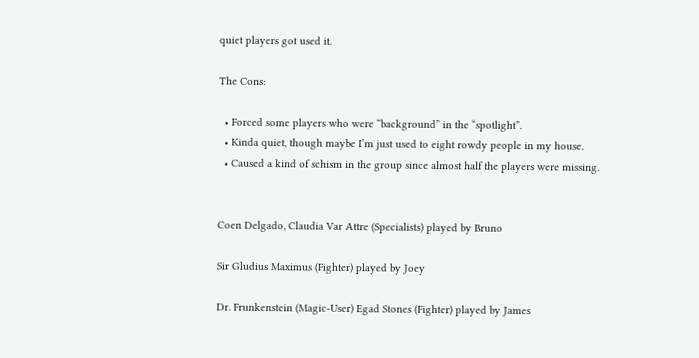quiet players got used it.

The Cons:

  • Forced some players who were “background” in the “spotlight”.
  • Kinda quiet, though maybe I’m just used to eight rowdy people in my house.
  • Caused a kind of schism in the group since almost half the players were missing.


Coen Delgado, Claudia Var Attre (Specialists) played by Bruno

Sir Gludius Maximus (Fighter) played by Joey

Dr. Frunkenstein (Magic-User) Egad Stones (Fighter) played by James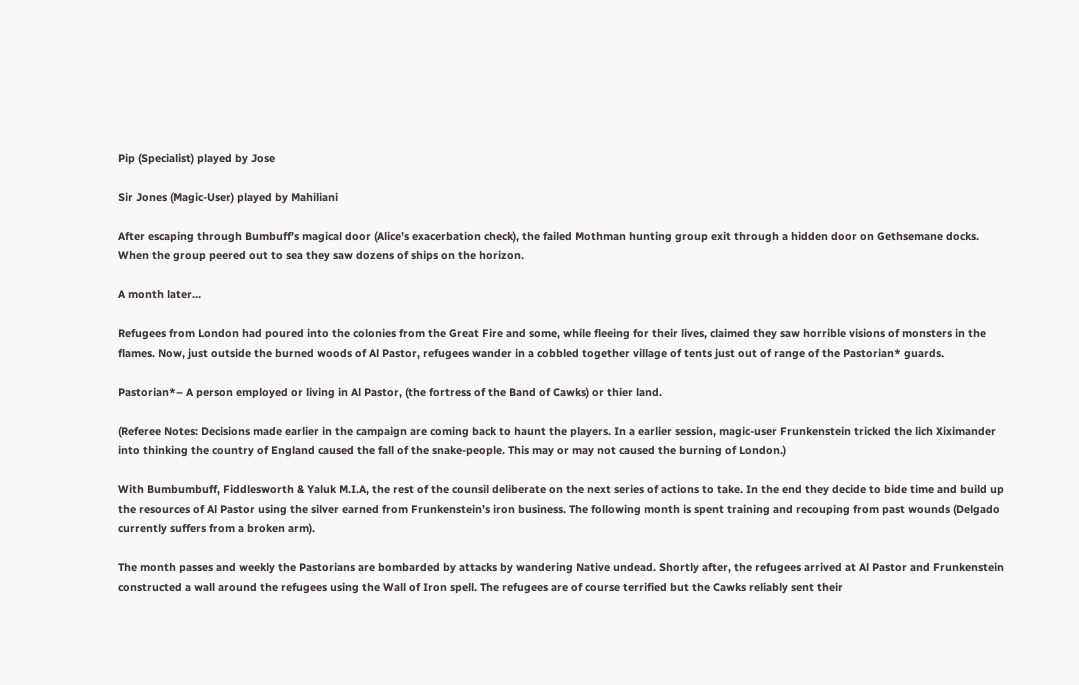Pip (Specialist) played by Jose

Sir Jones (Magic-User) played by Mahiliani

After escaping through Bumbuff’s magical door (Alice’s exacerbation check), the failed Mothman hunting group exit through a hidden door on Gethsemane docks. When the group peered out to sea they saw dozens of ships on the horizon.

A month later…

Refugees from London had poured into the colonies from the Great Fire and some, while fleeing for their lives, claimed they saw horrible visions of monsters in the flames. Now, just outside the burned woods of Al Pastor, refugees wander in a cobbled together village of tents just out of range of the Pastorian* guards.

Pastorian*– A person employed or living in Al Pastor, (the fortress of the Band of Cawks) or thier land.

(Referee Notes: Decisions made earlier in the campaign are coming back to haunt the players. In a earlier session, magic-user Frunkenstein tricked the lich Xiximander into thinking the country of England caused the fall of the snake-people. This may or may not caused the burning of London.)

With Bumbumbuff, Fiddlesworth & Yaluk M.I.A, the rest of the counsil deliberate on the next series of actions to take. In the end they decide to bide time and build up the resources of Al Pastor using the silver earned from Frunkenstein’s iron business. The following month is spent training and recouping from past wounds (Delgado currently suffers from a broken arm).

The month passes and weekly the Pastorians are bombarded by attacks by wandering Native undead. Shortly after, the refugees arrived at Al Pastor and Frunkenstein constructed a wall around the refugees using the Wall of Iron spell. The refugees are of course terrified but the Cawks reliably sent their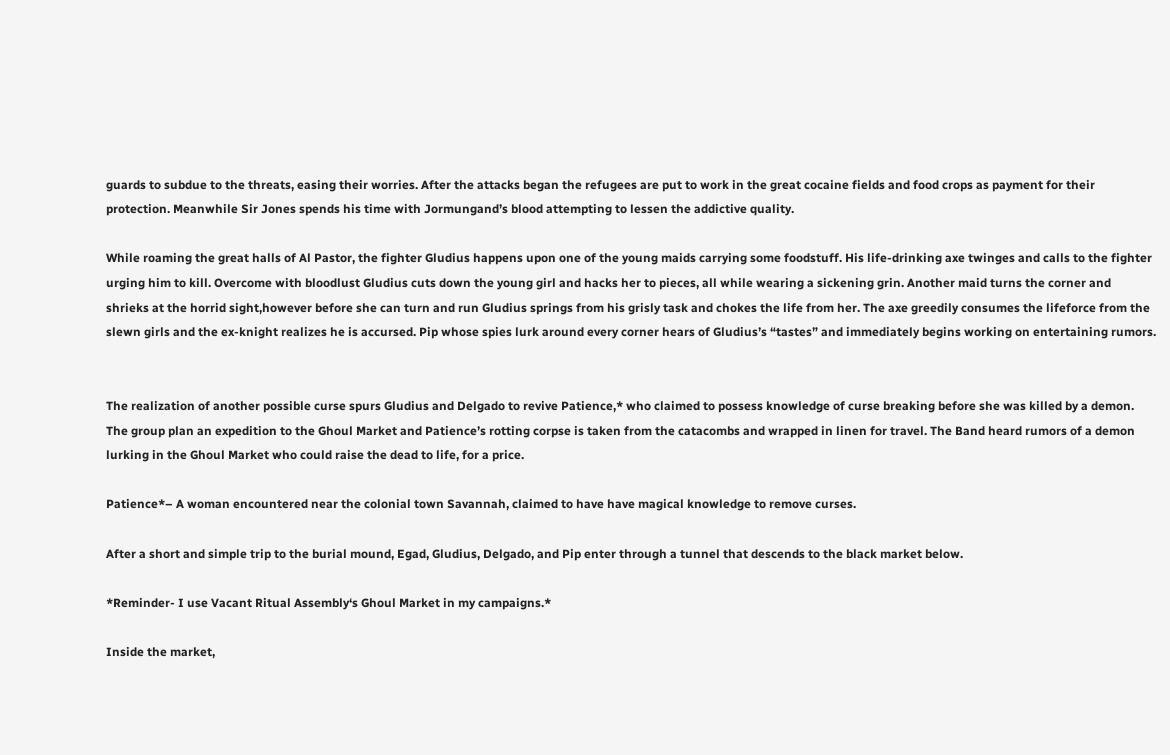guards to subdue to the threats, easing their worries. After the attacks began the refugees are put to work in the great cocaine fields and food crops as payment for their protection. Meanwhile Sir Jones spends his time with Jormungand’s blood attempting to lessen the addictive quality.

While roaming the great halls of Al Pastor, the fighter Gludius happens upon one of the young maids carrying some foodstuff. His life-drinking axe twinges and calls to the fighter urging him to kill. Overcome with bloodlust Gludius cuts down the young girl and hacks her to pieces, all while wearing a sickening grin. Another maid turns the corner and shrieks at the horrid sight,however before she can turn and run Gludius springs from his grisly task and chokes the life from her. The axe greedily consumes the lifeforce from the slewn girls and the ex-knight realizes he is accursed. Pip whose spies lurk around every corner hears of Gludius’s “tastes” and immediately begins working on entertaining rumors.


The realization of another possible curse spurs Gludius and Delgado to revive Patience,* who claimed to possess knowledge of curse breaking before she was killed by a demon. The group plan an expedition to the Ghoul Market and Patience’s rotting corpse is taken from the catacombs and wrapped in linen for travel. The Band heard rumors of a demon lurking in the Ghoul Market who could raise the dead to life, for a price.

Patience*– A woman encountered near the colonial town Savannah, claimed to have have magical knowledge to remove curses.

After a short and simple trip to the burial mound, Egad, Gludius, Delgado, and Pip enter through a tunnel that descends to the black market below.

*Reminder- I use Vacant Ritual Assembly‘s Ghoul Market in my campaigns.*

Inside the market,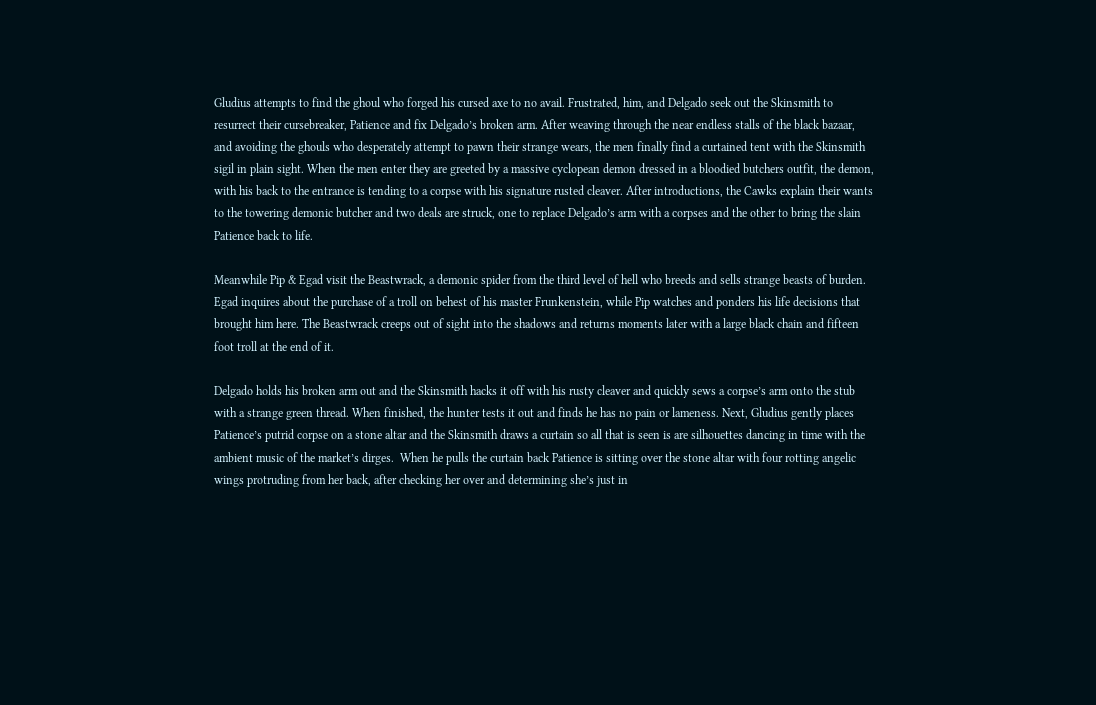Gludius attempts to find the ghoul who forged his cursed axe to no avail. Frustrated, him, and Delgado seek out the Skinsmith to resurrect their cursebreaker, Patience and fix Delgado’s broken arm. After weaving through the near endless stalls of the black bazaar, and avoiding the ghouls who desperately attempt to pawn their strange wears, the men finally find a curtained tent with the Skinsmith sigil in plain sight. When the men enter they are greeted by a massive cyclopean demon dressed in a bloodied butchers outfit, the demon, with his back to the entrance is tending to a corpse with his signature rusted cleaver. After introductions, the Cawks explain their wants to the towering demonic butcher and two deals are struck, one to replace Delgado’s arm with a corpses and the other to bring the slain Patience back to life.

Meanwhile Pip & Egad visit the Beastwrack, a demonic spider from the third level of hell who breeds and sells strange beasts of burden. Egad inquires about the purchase of a troll on behest of his master Frunkenstein, while Pip watches and ponders his life decisions that brought him here. The Beastwrack creeps out of sight into the shadows and returns moments later with a large black chain and fifteen foot troll at the end of it.

Delgado holds his broken arm out and the Skinsmith hacks it off with his rusty cleaver and quickly sews a corpse’s arm onto the stub with a strange green thread. When finished, the hunter tests it out and finds he has no pain or lameness. Next, Gludius gently places Patience’s putrid corpse on a stone altar and the Skinsmith draws a curtain so all that is seen is are silhouettes dancing in time with the ambient music of the market’s dirges.  When he pulls the curtain back Patience is sitting over the stone altar with four rotting angelic wings protruding from her back, after checking her over and determining she’s just in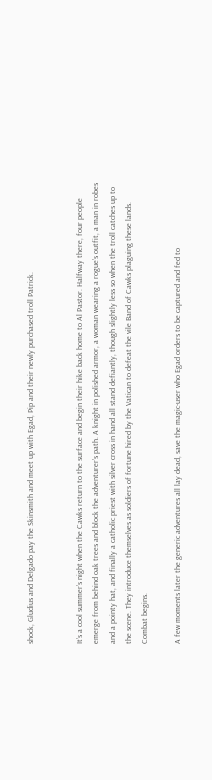shock, Gludius and Delgado pay the Skinsmith and meet up with Egad, Pip and their newly purchased troll Patrick.


It’s a cool summer’s night when the Cawks return to the surface and begin their hike back home to Al Pastor. Halfway there, four people emerge from behind oak trees and block the adventurer’s path. A knight in polished armor, a woman wearing a rogue’s outfit, a man in robes and a pointy hat, and finally a catholic priest with silver cross in hand all stand defiantly, though slightly less so when the troll catches up to the scene. They introduce themselves as soldiers of fortune hired by the Vatican to defeat the vile Band of Cawks plaguing these lands.  Combat begins.

A few moments later the generic adventures all lay dead, save the magic-user who Egad orders to be captured and fed to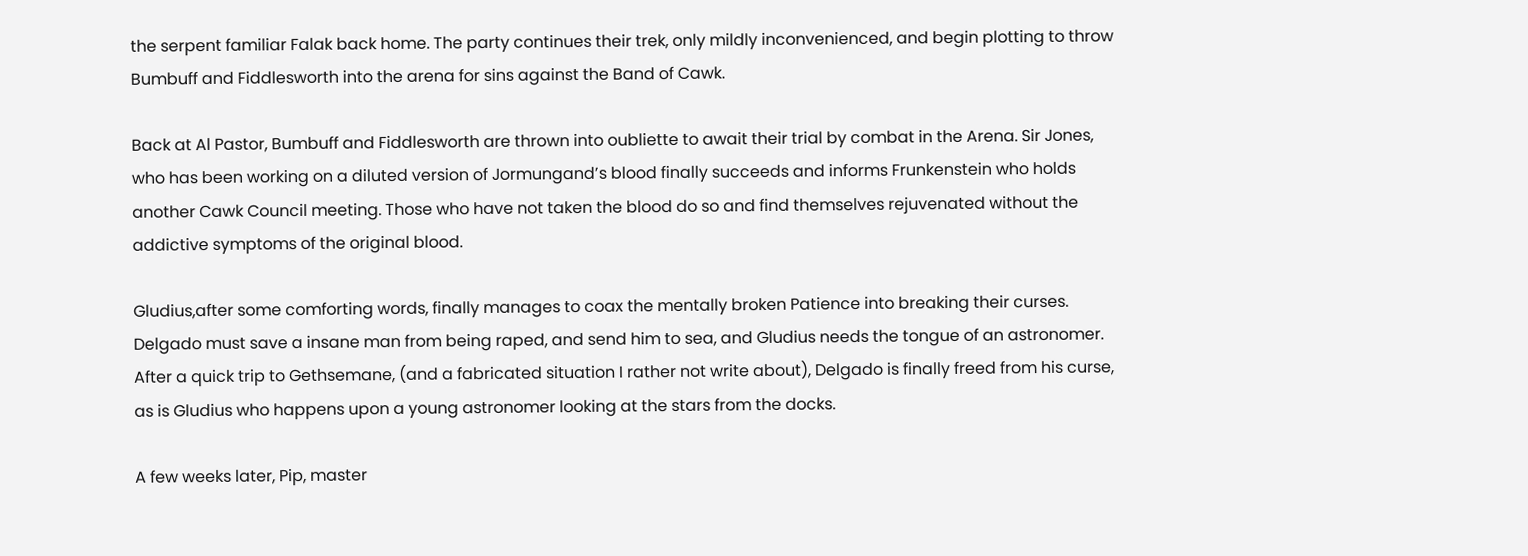the serpent familiar Falak back home. The party continues their trek, only mildly inconvenienced, and begin plotting to throw Bumbuff and Fiddlesworth into the arena for sins against the Band of Cawk.

Back at Al Pastor, Bumbuff and Fiddlesworth are thrown into oubliette to await their trial by combat in the Arena. Sir Jones, who has been working on a diluted version of Jormungand’s blood finally succeeds and informs Frunkenstein who holds another Cawk Council meeting. Those who have not taken the blood do so and find themselves rejuvenated without the addictive symptoms of the original blood.

Gludius,after some comforting words, finally manages to coax the mentally broken Patience into breaking their curses. Delgado must save a insane man from being raped, and send him to sea, and Gludius needs the tongue of an astronomer. After a quick trip to Gethsemane, (and a fabricated situation I rather not write about), Delgado is finally freed from his curse, as is Gludius who happens upon a young astronomer looking at the stars from the docks.

A few weeks later, Pip, master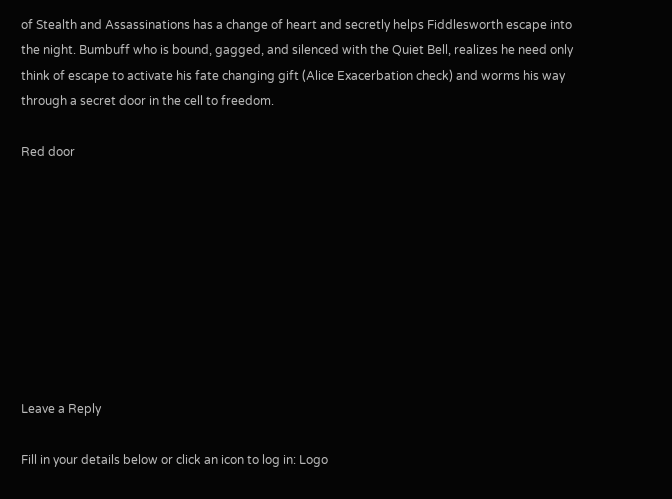of Stealth and Assassinations has a change of heart and secretly helps Fiddlesworth escape into the night. Bumbuff who is bound, gagged, and silenced with the Quiet Bell, realizes he need only think of escape to activate his fate changing gift (Alice Exacerbation check) and worms his way through a secret door in the cell to freedom.

Red door









Leave a Reply

Fill in your details below or click an icon to log in: Logo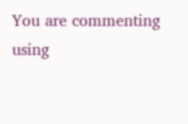You are commenting using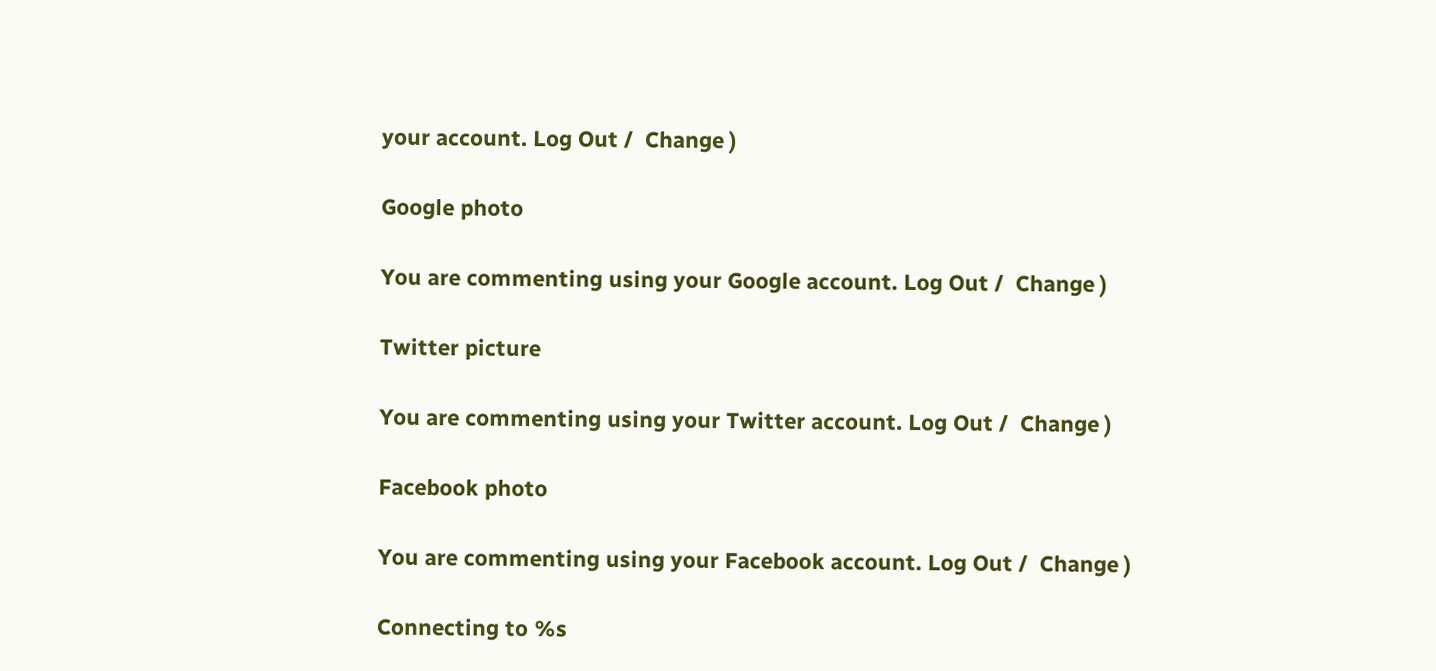your account. Log Out /  Change )

Google photo

You are commenting using your Google account. Log Out /  Change )

Twitter picture

You are commenting using your Twitter account. Log Out /  Change )

Facebook photo

You are commenting using your Facebook account. Log Out /  Change )

Connecting to %s